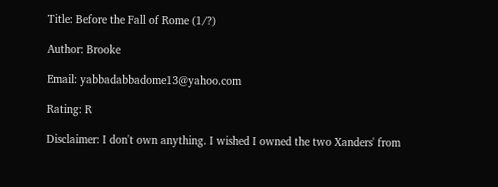Title: Before the Fall of Rome (1/?)

Author: Brooke

Email: yabbadabbadome13@yahoo.com

Rating: R

Disclaimer: I don't own anything. I wished I owned the two Xanders' from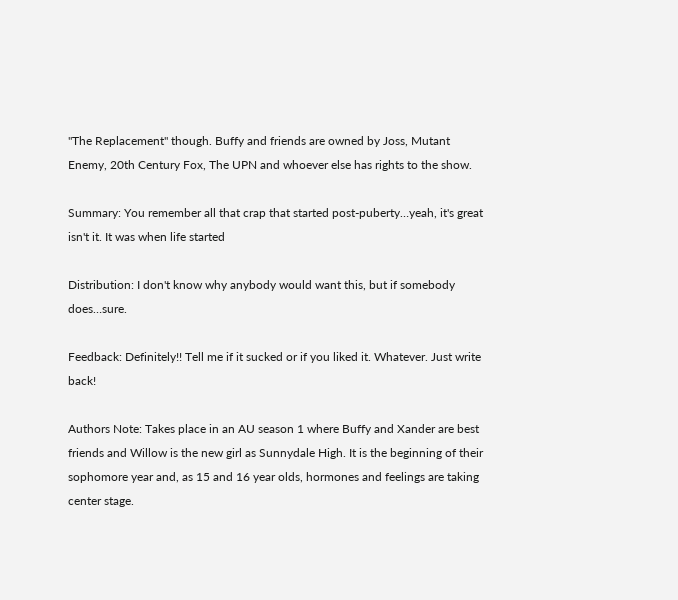"The Replacement" though. Buffy and friends are owned by Joss, Mutant Enemy, 20th Century Fox, The UPN and whoever else has rights to the show.

Summary: You remember all that crap that started post-puberty…yeah, it's great isn't it. It was when life started

Distribution: I don't know why anybody would want this, but if somebody does…sure.

Feedback: Definitely!! Tell me if it sucked or if you liked it. Whatever. Just write back!

Authors Note: Takes place in an AU season 1 where Buffy and Xander are best friends and Willow is the new girl as Sunnydale High. It is the beginning of their sophomore year and, as 15 and 16 year olds, hormones and feelings are taking center stage.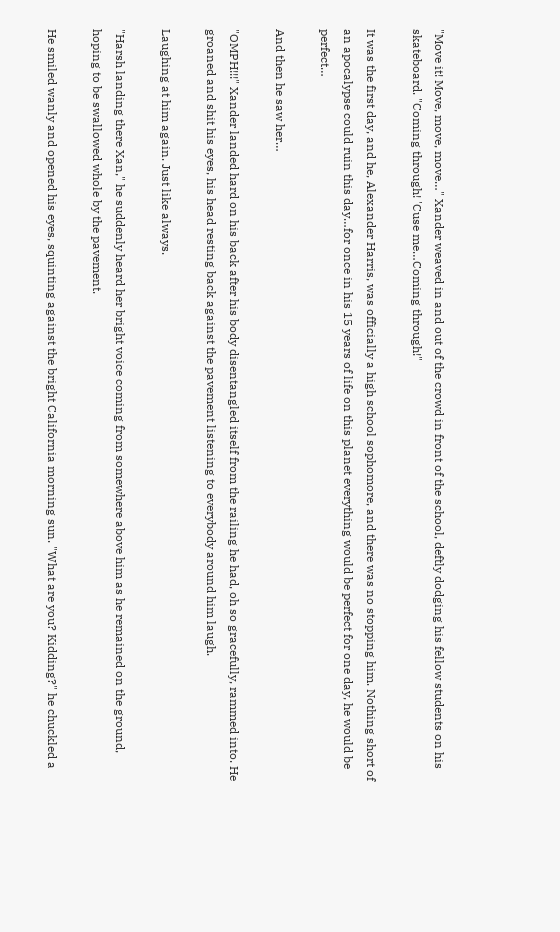"Move it! Move, move, move…" Xander weaved in and out of the crowd in front of the school, deftly dodging his fellow students on his skateboard. "Coming through! 'Cuse me…Coming through!"

It was the first day, and he, Alexander Harris, was officially a high school sophomore, and there was no stopping him. Nothing short of an apocalypse could ruin this day…for once in his 15 years of life on this planet everything would be perfect for one day, he would be perfect…

And then he saw her…

"OMPH!!!" Xander landed hard on his back after his body disentangled itself from the railing he had, oh so gracefully, rammed into. He groaned and shit his eyes, his head resting back against the pavement listening to everybody around him laugh.

Laughing at him again. Just like always.

"Harsh landing there Xan," he suddenly heard her bright voice coming from somewhere above him as he remained on the ground, hoping to be swallowed whole by the pavement.

He smiled wanly and opened his eyes, squinting against the bright California morning sun. "What are you? Kidding?" he chuckled a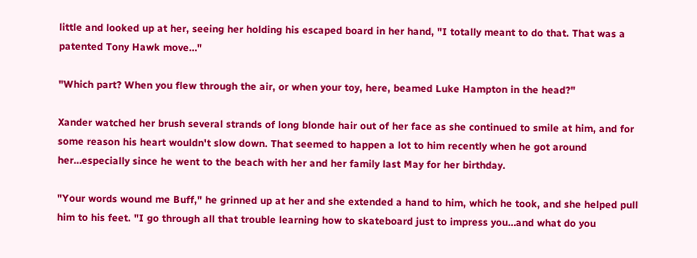little and looked up at her, seeing her holding his escaped board in her hand, "I totally meant to do that. That was a patented Tony Hawk move…"

"Which part? When you flew through the air, or when your toy, here, beamed Luke Hampton in the head?"

Xander watched her brush several strands of long blonde hair out of her face as she continued to smile at him, and for some reason his heart wouldn't slow down. That seemed to happen a lot to him recently when he got around her…especially since he went to the beach with her and her family last May for her birthday.

"Your words wound me Buff," he grinned up at her and she extended a hand to him, which he took, and she helped pull him to his feet. "I go through all that trouble learning how to skateboard just to impress you…and what do you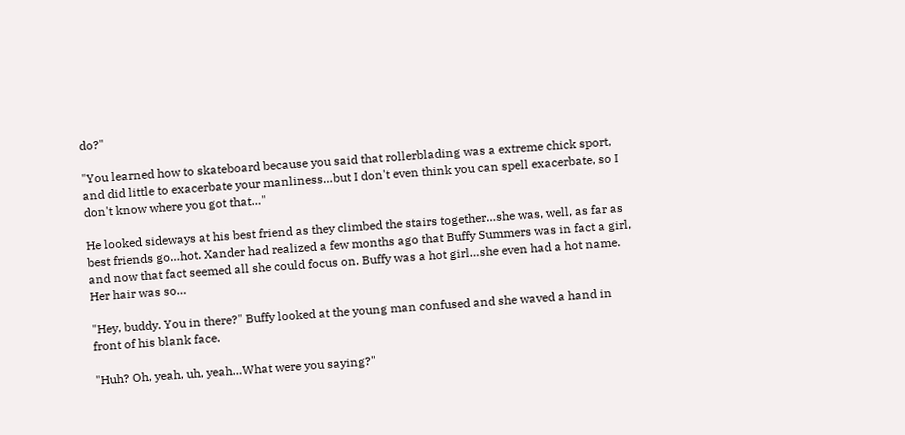do?"

"You learned how to skateboard because you said that rollerblading was a extreme chick sport, and did little to exacerbate your manliness…but I don't even think you can spell exacerbate, so I don't know where you got that…"

He looked sideways at his best friend as they climbed the stairs together…she was, well, as far as best friends go…hot. Xander had realized a few months ago that Buffy Summers was in fact a girl, and now that fact seemed all she could focus on. Buffy was a hot girl…she even had a hot name. Her hair was so…

"Hey, buddy. You in there?" Buffy looked at the young man confused and she waved a hand in front of his blank face.

"Huh? Oh, yeah, uh, yeah…What were you saying?"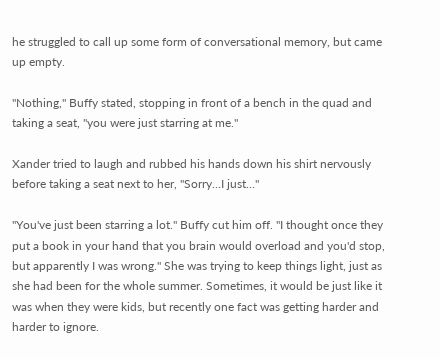he struggled to call up some form of conversational memory, but came up empty.

"Nothing," Buffy stated, stopping in front of a bench in the quad and taking a seat, "you were just starring at me."

Xander tried to laugh and rubbed his hands down his shirt nervously before taking a seat next to her, "Sorry…I just…"

"You've just been starring a lot." Buffy cut him off. "I thought once they put a book in your hand that you brain would overload and you'd stop, but apparently I was wrong." She was trying to keep things light, just as she had been for the whole summer. Sometimes, it would be just like it was when they were kids, but recently one fact was getting harder and harder to ignore.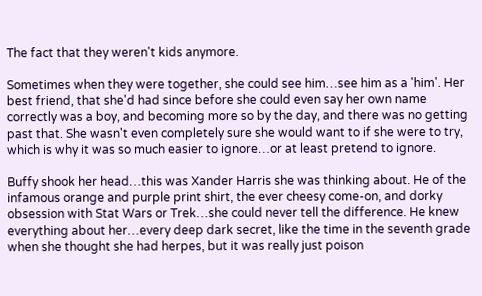The fact that they weren't kids anymore.

Sometimes when they were together, she could see him…see him as a 'him'. Her best friend, that she'd had since before she could even say her own name correctly was a boy, and becoming more so by the day, and there was no getting past that. She wasn't even completely sure she would want to if she were to try, which is why it was so much easier to ignore…or at least pretend to ignore.

Buffy shook her head…this was Xander Harris she was thinking about. He of the infamous orange and purple print shirt, the ever cheesy come-on, and dorky obsession with Stat Wars or Trek…she could never tell the difference. He knew everything about her…every deep dark secret, like the time in the seventh grade when she thought she had herpes, but it was really just poison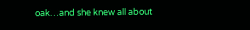oak…and she knew all about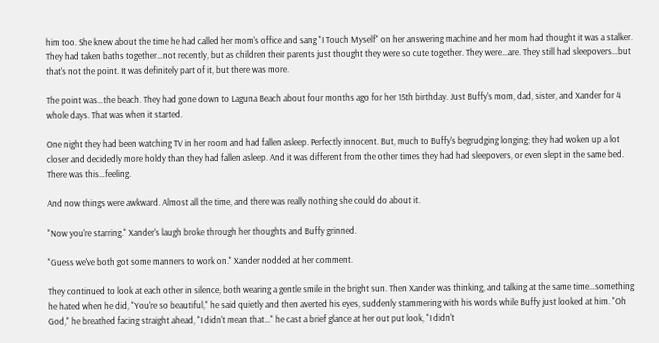him too. She knew about the time he had called her mom's office and sang "I Touch Myself" on her answering machine and her mom had thought it was a stalker. They had taken baths together…not recently, but as children their parents just thought they were so cute together. They were…are. They still had sleepovers…but that's not the point. It was definitely part of it, but there was more.

The point was…the beach. They had gone down to Laguna Beach about four months ago for her 15th birthday. Just Buffy's mom, dad, sister, and Xander for 4 whole days. That was when it started.

One night they had been watching TV in her room and had fallen asleep. Perfectly innocent. But, much to Buffy's begrudging longing; they had woken up a lot closer and decidedly more holdy than they had fallen asleep. And it was different from the other times they had had sleepovers, or even slept in the same bed. There was this…feeling.

And now things were awkward. Almost all the time, and there was really nothing she could do about it.

"Now you're starring." Xander's laugh broke through her thoughts and Buffy grinned.

"Guess we've both got some manners to work on." Xander nodded at her comment.

They continued to look at each other in silence, both wearing a gentle smile in the bright sun. Then Xander was thinking, and talking at the same time…something he hated when he did, "You're so beautiful," he said quietly and then averted his eyes, suddenly stammering with his words while Buffy just looked at him. "Oh God," he breathed facing straight ahead, "I didn't mean that…" he cast a brief glance at her out put look, "I didn't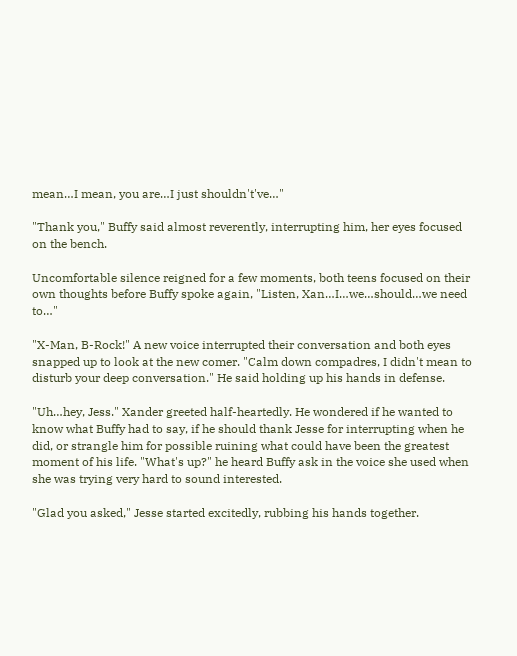mean…I mean, you are…I just shouldn't've…"

"Thank you," Buffy said almost reverently, interrupting him, her eyes focused on the bench.

Uncomfortable silence reigned for a few moments, both teens focused on their own thoughts before Buffy spoke again, "Listen, Xan…I…we…should…we need to…"

"X-Man, B-Rock!" A new voice interrupted their conversation and both eyes snapped up to look at the new comer. "Calm down compadres, I didn't mean to disturb your deep conversation." He said holding up his hands in defense.

"Uh…hey, Jess." Xander greeted half-heartedly. He wondered if he wanted to know what Buffy had to say, if he should thank Jesse for interrupting when he did, or strangle him for possible ruining what could have been the greatest moment of his life. "What's up?" he heard Buffy ask in the voice she used when she was trying very hard to sound interested.

"Glad you asked," Jesse started excitedly, rubbing his hands together.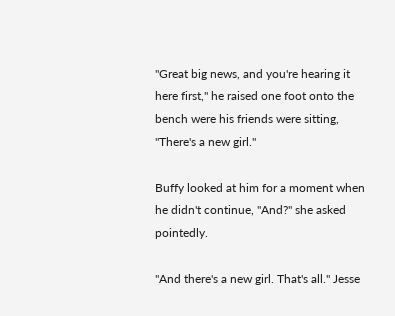"Great big news, and you're hearing it here first," he raised one foot onto the bench were his friends were sitting, "There's a new girl."

Buffy looked at him for a moment when he didn't continue, "And?" she asked pointedly.

"And there's a new girl. That's all." Jesse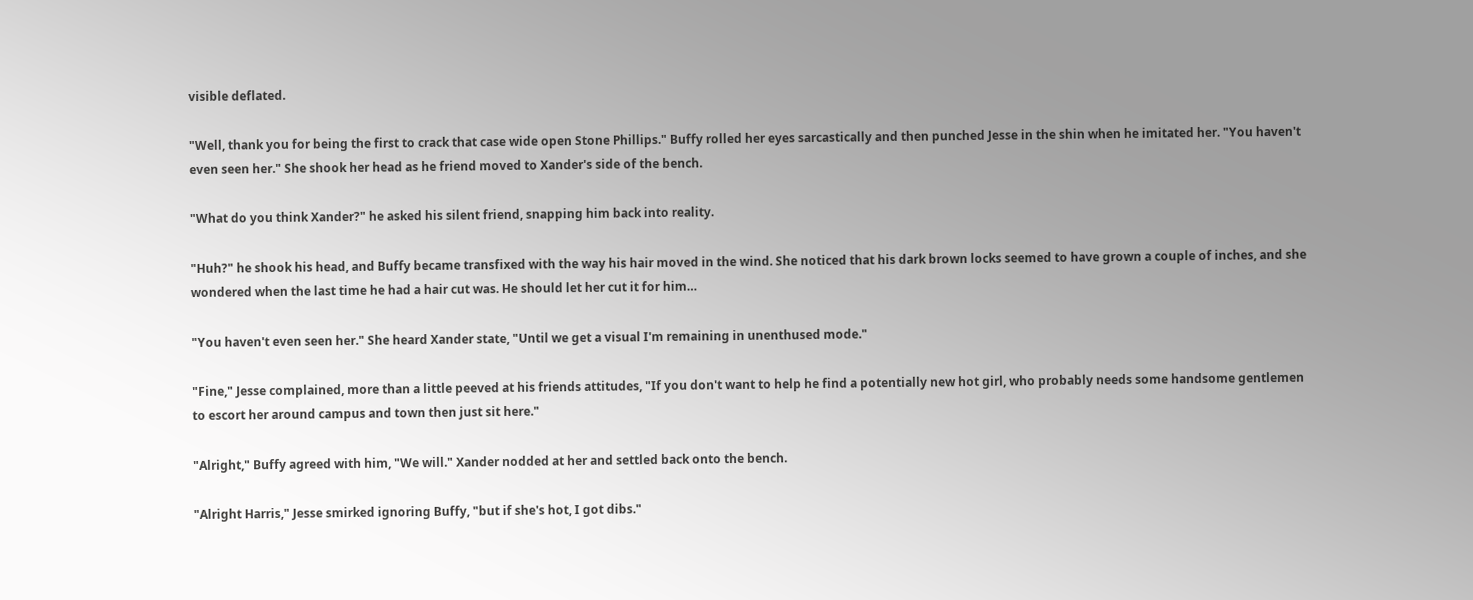visible deflated.

"Well, thank you for being the first to crack that case wide open Stone Phillips." Buffy rolled her eyes sarcastically and then punched Jesse in the shin when he imitated her. "You haven't even seen her." She shook her head as he friend moved to Xander's side of the bench.

"What do you think Xander?" he asked his silent friend, snapping him back into reality.

"Huh?" he shook his head, and Buffy became transfixed with the way his hair moved in the wind. She noticed that his dark brown locks seemed to have grown a couple of inches, and she wondered when the last time he had a hair cut was. He should let her cut it for him…

"You haven't even seen her." She heard Xander state, "Until we get a visual I'm remaining in unenthused mode."

"Fine," Jesse complained, more than a little peeved at his friends attitudes, "If you don't want to help he find a potentially new hot girl, who probably needs some handsome gentlemen to escort her around campus and town then just sit here."

"Alright," Buffy agreed with him, "We will." Xander nodded at her and settled back onto the bench.

"Alright Harris," Jesse smirked ignoring Buffy, "but if she's hot, I got dibs."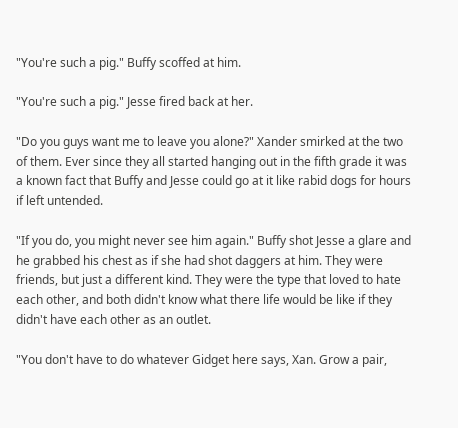"You're such a pig." Buffy scoffed at him.

"You're such a pig." Jesse fired back at her.

"Do you guys want me to leave you alone?" Xander smirked at the two of them. Ever since they all started hanging out in the fifth grade it was a known fact that Buffy and Jesse could go at it like rabid dogs for hours if left untended.

"If you do, you might never see him again." Buffy shot Jesse a glare and he grabbed his chest as if she had shot daggers at him. They were friends, but just a different kind. They were the type that loved to hate each other, and both didn't know what there life would be like if they didn't have each other as an outlet.

"You don't have to do whatever Gidget here says, Xan. Grow a pair,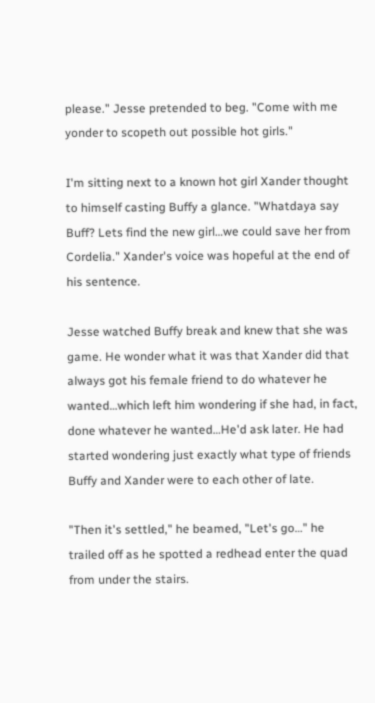please." Jesse pretended to beg. "Come with me yonder to scopeth out possible hot girls."

I'm sitting next to a known hot girl Xander thought to himself casting Buffy a glance. "Whatdaya say Buff? Lets find the new girl…we could save her from Cordelia." Xander's voice was hopeful at the end of his sentence.

Jesse watched Buffy break and knew that she was game. He wonder what it was that Xander did that always got his female friend to do whatever he wanted…which left him wondering if she had, in fact, done whatever he wanted…He'd ask later. He had started wondering just exactly what type of friends Buffy and Xander were to each other of late.

"Then it's settled," he beamed, "Let's go…" he trailed off as he spotted a redhead enter the quad from under the stairs.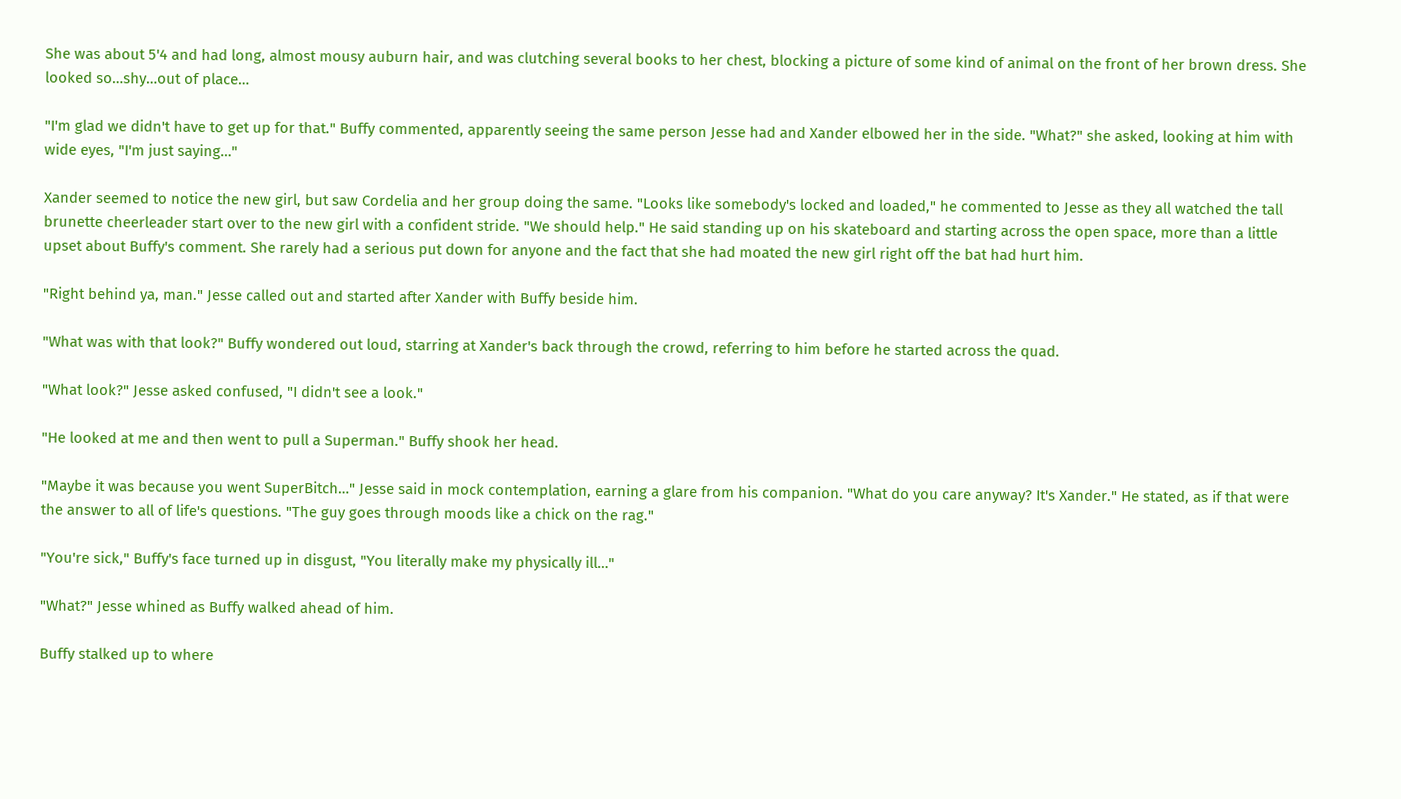She was about 5'4 and had long, almost mousy auburn hair, and was clutching several books to her chest, blocking a picture of some kind of animal on the front of her brown dress. She looked so…shy…out of place…

"I'm glad we didn't have to get up for that." Buffy commented, apparently seeing the same person Jesse had and Xander elbowed her in the side. "What?" she asked, looking at him with wide eyes, "I'm just saying…"

Xander seemed to notice the new girl, but saw Cordelia and her group doing the same. "Looks like somebody's locked and loaded," he commented to Jesse as they all watched the tall brunette cheerleader start over to the new girl with a confident stride. "We should help." He said standing up on his skateboard and starting across the open space, more than a little upset about Buffy's comment. She rarely had a serious put down for anyone and the fact that she had moated the new girl right off the bat had hurt him.

"Right behind ya, man." Jesse called out and started after Xander with Buffy beside him.

"What was with that look?" Buffy wondered out loud, starring at Xander's back through the crowd, referring to him before he started across the quad.

"What look?" Jesse asked confused, "I didn't see a look."

"He looked at me and then went to pull a Superman." Buffy shook her head.

"Maybe it was because you went SuperBitch…" Jesse said in mock contemplation, earning a glare from his companion. "What do you care anyway? It's Xander." He stated, as if that were the answer to all of life's questions. "The guy goes through moods like a chick on the rag."

"You're sick," Buffy's face turned up in disgust, "You literally make my physically ill…"

"What?" Jesse whined as Buffy walked ahead of him.

Buffy stalked up to where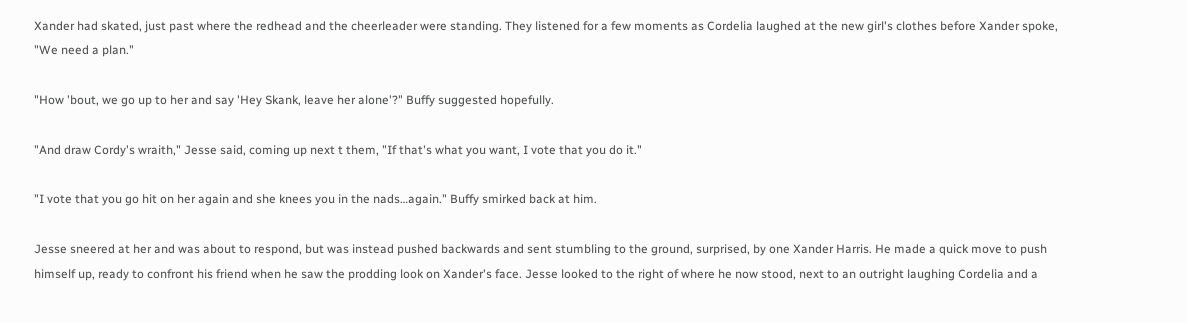Xander had skated, just past where the redhead and the cheerleader were standing. They listened for a few moments as Cordelia laughed at the new girl's clothes before Xander spoke, "We need a plan."

"How 'bout, we go up to her and say 'Hey Skank, leave her alone'?" Buffy suggested hopefully.

"And draw Cordy's wraith," Jesse said, coming up next t them, "If that's what you want, I vote that you do it."

"I vote that you go hit on her again and she knees you in the nads…again." Buffy smirked back at him.

Jesse sneered at her and was about to respond, but was instead pushed backwards and sent stumbling to the ground, surprised, by one Xander Harris. He made a quick move to push himself up, ready to confront his friend when he saw the prodding look on Xander's face. Jesse looked to the right of where he now stood, next to an outright laughing Cordelia and a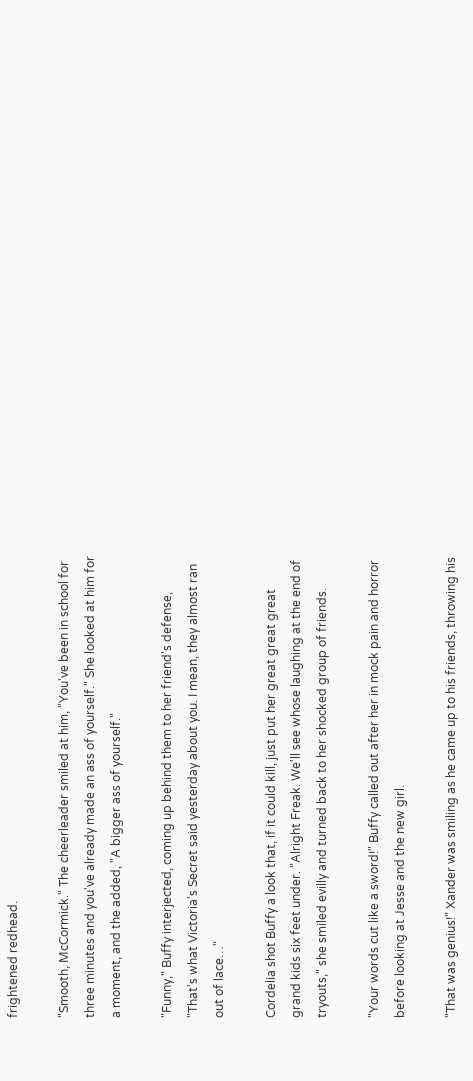frightened redhead.

"Smooth, McCormick." The cheerleader smiled at him, "You've been in school for three minutes and you've already made an ass of yourself." She looked at him for a moment, and the added, "A bigger ass of yourself."

"Funny," Buffy interjected, coming up behind them to her friend's defense, "That's what Victoria's Secret said yesterday about you. I mean, they almost ran out of lace…"

Cordelia shot Buffy a look that, if it could kill, just put her great great great grand kids six feet under. "Alright Freak. We'll see whose laughing at the end of tryouts," she smiled evilly and turned back to her shocked group of friends.

"Your words cut like a sword!" Buffy called out after her in mock pain and horror before looking at Jesse and the new girl.

"That was genius!" Xander was smiling as he came up to his friends, throwing his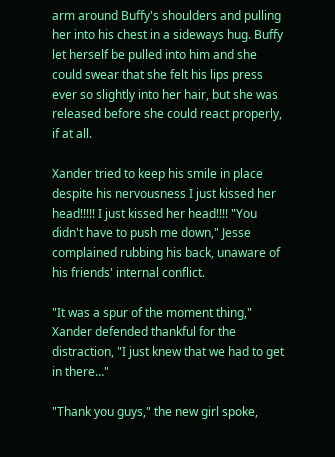arm around Buffy's shoulders and pulling her into his chest in a sideways hug. Buffy let herself be pulled into him and she could swear that she felt his lips press ever so slightly into her hair, but she was released before she could react properly, if at all.

Xander tried to keep his smile in place despite his nervousness I just kissed her head!!!!! I just kissed her head!!!! "You didn't have to push me down," Jesse complained rubbing his back, unaware of his friends' internal conflict.

"It was a spur of the moment thing," Xander defended thankful for the distraction, "I just knew that we had to get in there…"

"Thank you guys," the new girl spoke,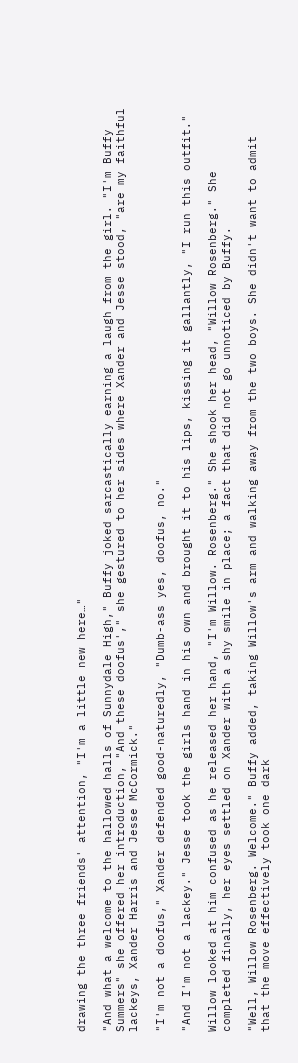drawing the three friends' attention, "I'm a little new here…"

"And what a welcome to the hallowed halls of Sunnydale High," Buffy joked sarcastically earning a laugh from the girl. "I'm Buffy Summers" she offered her introduction, "And these doofus'," she gestured to her sides where Xander and Jesse stood, "are my faithful lackeys, Xander Harris and Jesse McCormick."

"I'm not a doofus," Xander defended good-naturedly, "Dumb-ass yes, doofus, no."

"And I'm not a lackey." Jesse took the girls hand in his own and brought it to his lips, kissing it gallantly, "I run this outfit."

Willow looked at him confused as he released her hand, "I'm Willow. Rosenberg." She shook her head, "Willow Rosenberg." She completed finally, her eyes settled on Xander with a shy smile in place; a fact that did not go unnoticed by Buffy.

"Well, Willow Rosenberg. Welcome." Buffy added, taking Willow's arm and walking away from the two boys. She didn't want to admit that the move effectively took one dark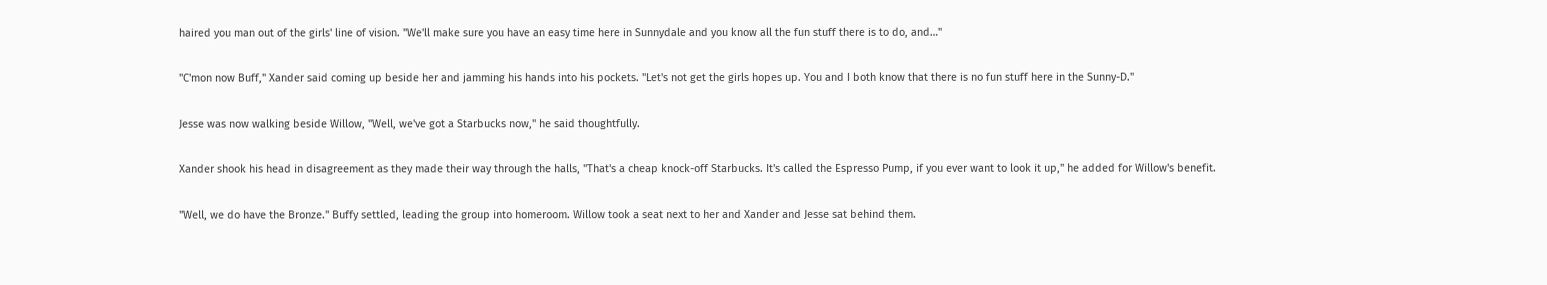haired you man out of the girls' line of vision. "We'll make sure you have an easy time here in Sunnydale and you know all the fun stuff there is to do, and…"

"C'mon now Buff," Xander said coming up beside her and jamming his hands into his pockets. "Let's not get the girls hopes up. You and I both know that there is no fun stuff here in the Sunny-D."

Jesse was now walking beside Willow, "Well, we've got a Starbucks now," he said thoughtfully.

Xander shook his head in disagreement as they made their way through the halls, "That's a cheap knock-off Starbucks. It's called the Espresso Pump, if you ever want to look it up," he added for Willow's benefit.

"Well, we do have the Bronze." Buffy settled, leading the group into homeroom. Willow took a seat next to her and Xander and Jesse sat behind them.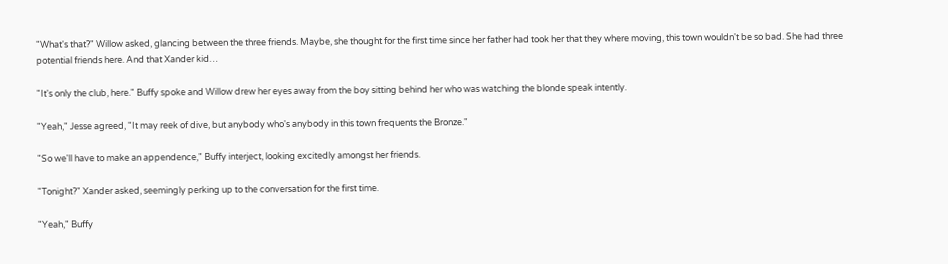"What's that?" Willow asked, glancing between the three friends. Maybe, she thought for the first time since her father had took her that they where moving, this town wouldn't be so bad. She had three potential friends here. And that Xander kid…

"It's only the club, here." Buffy spoke and Willow drew her eyes away from the boy sitting behind her who was watching the blonde speak intently.

"Yeah," Jesse agreed, "It may reek of dive, but anybody who's anybody in this town frequents the Bronze."

"So we'll have to make an appendence," Buffy interject, looking excitedly amongst her friends.

"Tonight?" Xander asked, seemingly perking up to the conversation for the first time.

"Yeah," Buffy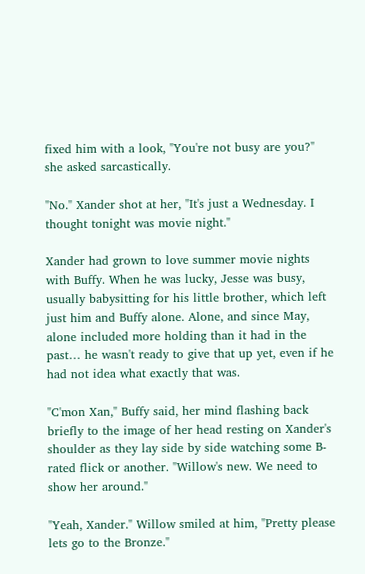fixed him with a look, "You're not busy are you?" she asked sarcastically.

"No." Xander shot at her, "It's just a Wednesday. I thought tonight was movie night."

Xander had grown to love summer movie nights with Buffy. When he was lucky, Jesse was busy, usually babysitting for his little brother, which left just him and Buffy alone. Alone, and since May, alone included more holding than it had in the past… he wasn't ready to give that up yet, even if he had not idea what exactly that was.

"C'mon Xan," Buffy said, her mind flashing back briefly to the image of her head resting on Xander's shoulder as they lay side by side watching some B-rated flick or another. "Willow's new. We need to show her around."

"Yeah, Xander." Willow smiled at him, "Pretty please lets go to the Bronze."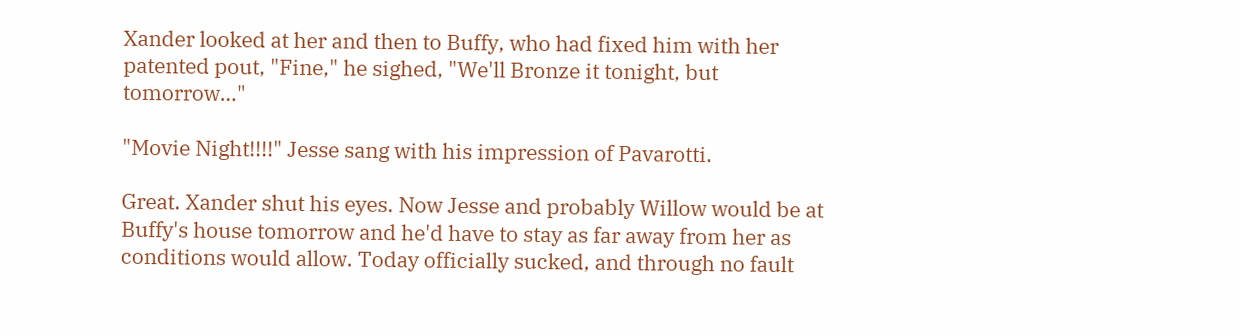Xander looked at her and then to Buffy, who had fixed him with her patented pout, "Fine," he sighed, "We'll Bronze it tonight, but tomorrow…"

"Movie Night!!!!" Jesse sang with his impression of Pavarotti.

Great. Xander shut his eyes. Now Jesse and probably Willow would be at Buffy's house tomorrow and he'd have to stay as far away from her as conditions would allow. Today officially sucked, and through no fault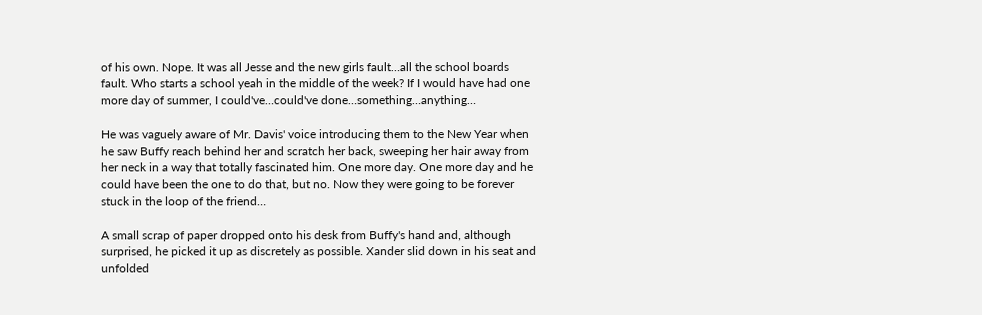of his own. Nope. It was all Jesse and the new girls fault…all the school boards fault. Who starts a school yeah in the middle of the week? If I would have had one more day of summer, I could've…could've done…something…anything…

He was vaguely aware of Mr. Davis' voice introducing them to the New Year when he saw Buffy reach behind her and scratch her back, sweeping her hair away from her neck in a way that totally fascinated him. One more day. One more day and he could have been the one to do that, but no. Now they were going to be forever stuck in the loop of the friend…

A small scrap of paper dropped onto his desk from Buffy's hand and, although surprised, he picked it up as discretely as possible. Xander slid down in his seat and unfolded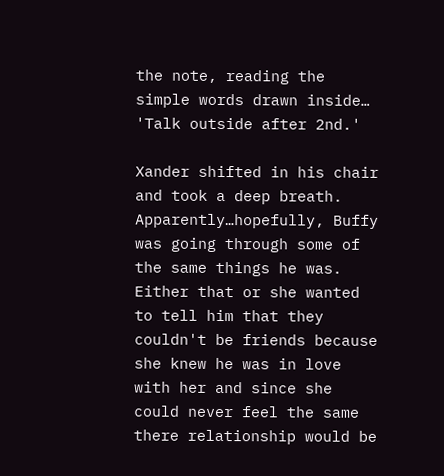the note, reading the simple words drawn inside… 'Talk outside after 2nd.'

Xander shifted in his chair and took a deep breath. Apparently…hopefully, Buffy was going through some of the same things he was. Either that or she wanted to tell him that they couldn't be friends because she knew he was in love with her and since she could never feel the same there relationship would be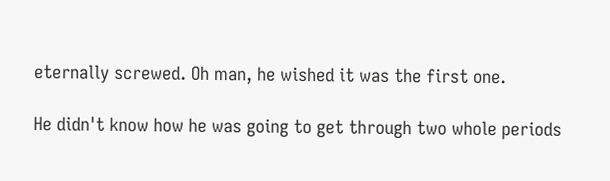eternally screwed. Oh man, he wished it was the first one.

He didn't know how he was going to get through two whole periods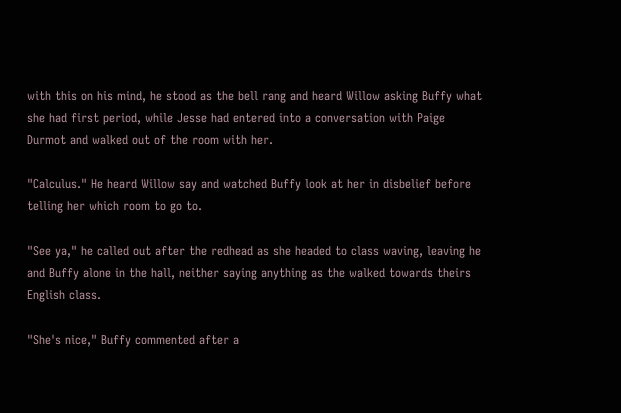with this on his mind, he stood as the bell rang and heard Willow asking Buffy what she had first period, while Jesse had entered into a conversation with Paige Durmot and walked out of the room with her.

"Calculus." He heard Willow say and watched Buffy look at her in disbelief before telling her which room to go to.

"See ya," he called out after the redhead as she headed to class waving, leaving he and Buffy alone in the hall, neither saying anything as the walked towards theirs English class.

"She's nice," Buffy commented after a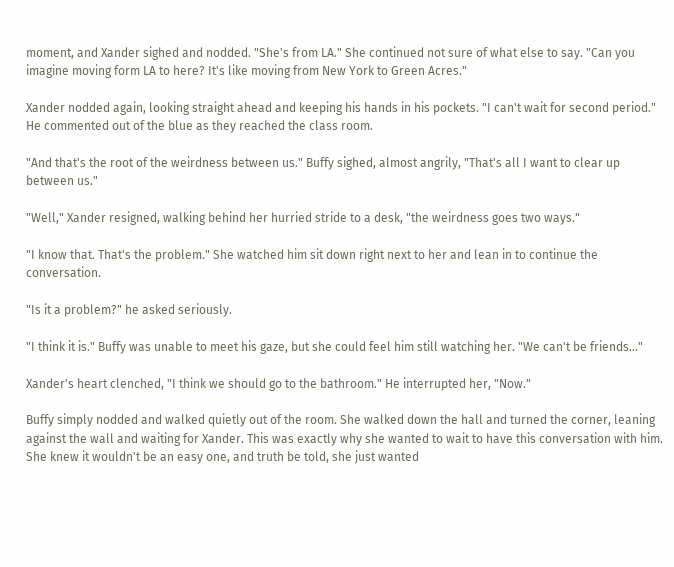moment, and Xander sighed and nodded. "She's from LA." She continued not sure of what else to say. "Can you imagine moving form LA to here? It's like moving from New York to Green Acres."

Xander nodded again, looking straight ahead and keeping his hands in his pockets. "I can't wait for second period." He commented out of the blue as they reached the class room.

"And that's the root of the weirdness between us." Buffy sighed, almost angrily, "That's all I want to clear up between us."

"Well," Xander resigned, walking behind her hurried stride to a desk, "the weirdness goes two ways."

"I know that. That's the problem." She watched him sit down right next to her and lean in to continue the conversation.

"Is it a problem?" he asked seriously.

"I think it is." Buffy was unable to meet his gaze, but she could feel him still watching her. "We can't be friends…"

Xander's heart clenched, "I think we should go to the bathroom." He interrupted her, "Now."

Buffy simply nodded and walked quietly out of the room. She walked down the hall and turned the corner, leaning against the wall and waiting for Xander. This was exactly why she wanted to wait to have this conversation with him. She knew it wouldn't be an easy one, and truth be told, she just wanted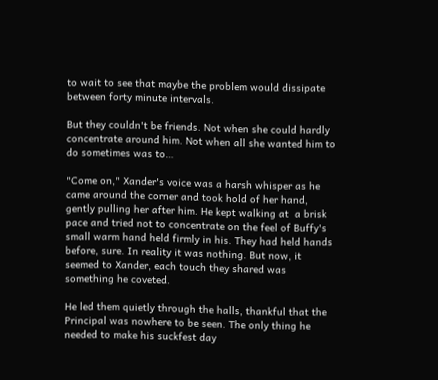to wait to see that maybe the problem would dissipate between forty minute intervals.

But they couldn't be friends. Not when she could hardly concentrate around him. Not when all she wanted him to do sometimes was to…

"Come on," Xander's voice was a harsh whisper as he came around the corner and took hold of her hand, gently pulling her after him. He kept walking at  a brisk pace and tried not to concentrate on the feel of Buffy's small warm hand held firmly in his. They had held hands before, sure. In reality it was nothing. But now, it seemed to Xander, each touch they shared was something he coveted.

He led them quietly through the halls, thankful that the Principal was nowhere to be seen. The only thing he needed to make his suckfest day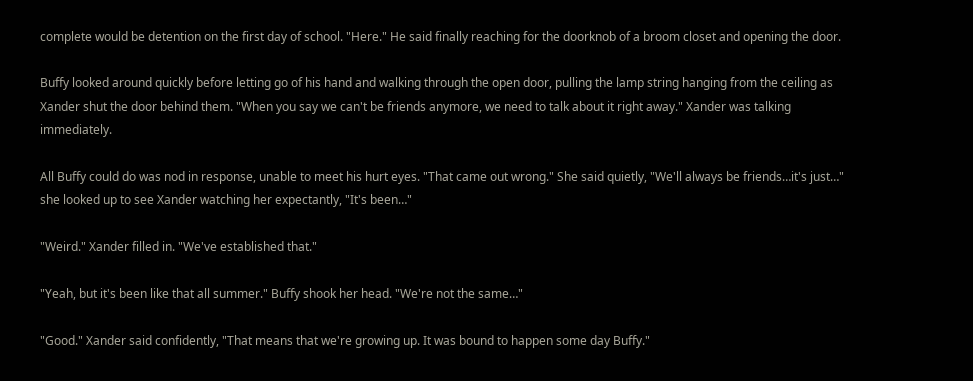complete would be detention on the first day of school. "Here." He said finally reaching for the doorknob of a broom closet and opening the door.

Buffy looked around quickly before letting go of his hand and walking through the open door, pulling the lamp string hanging from the ceiling as Xander shut the door behind them. "When you say we can't be friends anymore, we need to talk about it right away." Xander was talking immediately.

All Buffy could do was nod in response, unable to meet his hurt eyes. "That came out wrong." She said quietly, "We'll always be friends…it's just…" she looked up to see Xander watching her expectantly, "It's been…"

"Weird." Xander filled in. "We've established that."

"Yeah, but it's been like that all summer." Buffy shook her head. "We're not the same…"

"Good." Xander said confidently, "That means that we're growing up. It was bound to happen some day Buffy."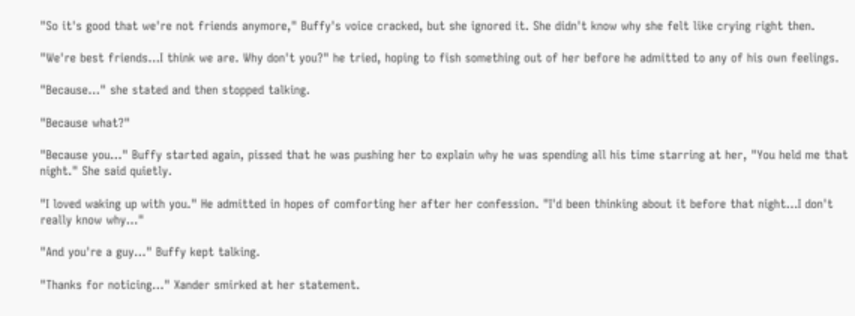"So it's good that we're not friends anymore," Buffy's voice cracked, but she ignored it. She didn't know why she felt like crying right then.

"We're best friends…I think we are. Why don't you?" he tried, hoping to fish something out of her before he admitted to any of his own feelings.

"Because…" she stated and then stopped talking.

"Because what?"

"Because you…" Buffy started again, pissed that he was pushing her to explain why he was spending all his time starring at her, "You held me that night." She said quietly.

"I loved waking up with you." He admitted in hopes of comforting her after her confession. "I'd been thinking about it before that night…I don't really know why…"

"And you're a guy…" Buffy kept talking.

"Thanks for noticing…" Xander smirked at her statement.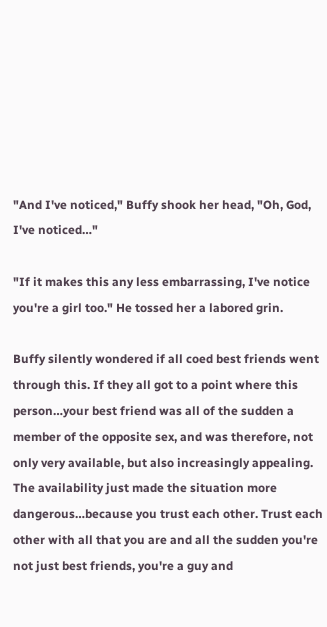"And I've noticed," Buffy shook her head, "Oh, God, I've noticed…"

"If it makes this any less embarrassing, I've notice you're a girl too." He tossed her a labored grin.

Buffy silently wondered if all coed best friends went through this. If they all got to a point where this person…your best friend was all of the sudden a member of the opposite sex, and was therefore, not only very available, but also increasingly appealing. The availability just made the situation more dangerous…because you trust each other. Trust each other with all that you are and all the sudden you're not just best friends, you're a guy and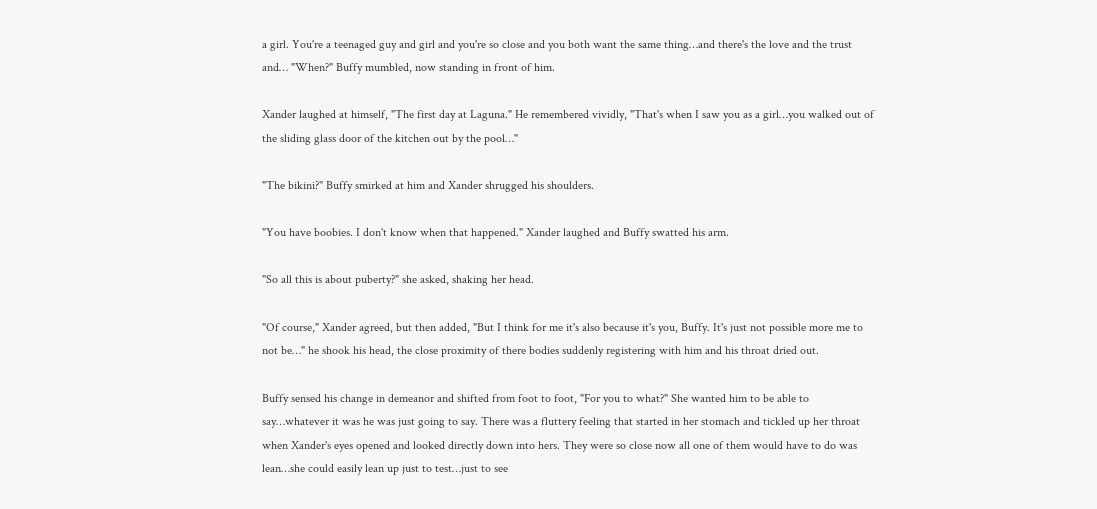a girl. You're a teenaged guy and girl and you're so close and you both want the same thing…and there's the love and the trust and… "When?" Buffy mumbled, now standing in front of him.

Xander laughed at himself, "The first day at Laguna." He remembered vividly, "That's when I saw you as a girl…you walked out of the sliding glass door of the kitchen out by the pool…"

"The bikini?" Buffy smirked at him and Xander shrugged his shoulders.

"You have boobies. I don't know when that happened." Xander laughed and Buffy swatted his arm.

"So all this is about puberty?" she asked, shaking her head.

"Of course," Xander agreed, but then added, "But I think for me it's also because it's you, Buffy. It's just not possible more me to not be…" he shook his head, the close proximity of there bodies suddenly registering with him and his throat dried out.

Buffy sensed his change in demeanor and shifted from foot to foot, "For you to what?" She wanted him to be able to say…whatever it was he was just going to say. There was a fluttery feeling that started in her stomach and tickled up her throat when Xander's eyes opened and looked directly down into hers. They were so close now all one of them would have to do was lean…she could easily lean up just to test…just to see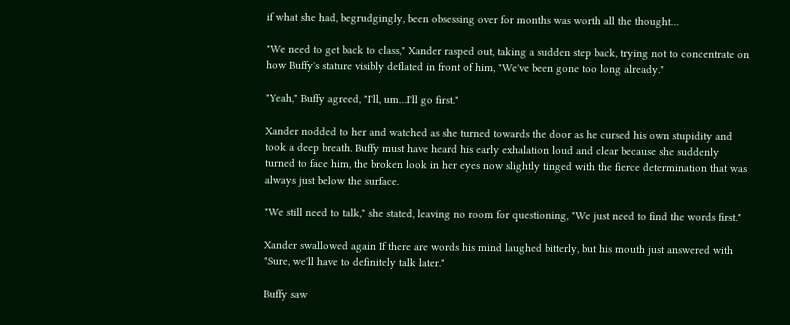if what she had, begrudgingly, been obsessing over for months was worth all the thought…

"We need to get back to class," Xander rasped out, taking a sudden step back, trying not to concentrate on how Buffy's stature visibly deflated in front of him, "We've been gone too long already."

"Yeah," Buffy agreed, "I'll, um…I'll go first."

Xander nodded to her and watched as she turned towards the door as he cursed his own stupidity and took a deep breath. Buffy must have heard his early exhalation loud and clear because she suddenly turned to face him, the broken look in her eyes now slightly tinged with the fierce determination that was always just below the surface.

"We still need to talk," she stated, leaving no room for questioning, "We just need to find the words first."

Xander swallowed again If there are words his mind laughed bitterly, but his mouth just answered with "Sure, we'll have to definitely talk later."

Buffy saw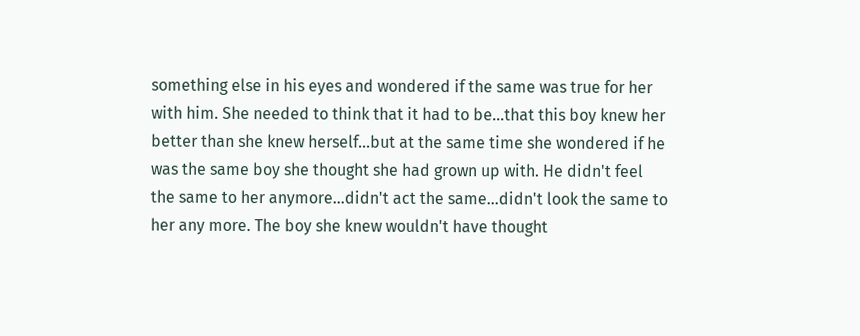something else in his eyes and wondered if the same was true for her with him. She needed to think that it had to be…that this boy knew her better than she knew herself…but at the same time she wondered if he was the same boy she thought she had grown up with. He didn't feel the same to her anymore…didn't act the same…didn't look the same to her any more. The boy she knew wouldn't have thought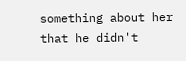something about her that he didn't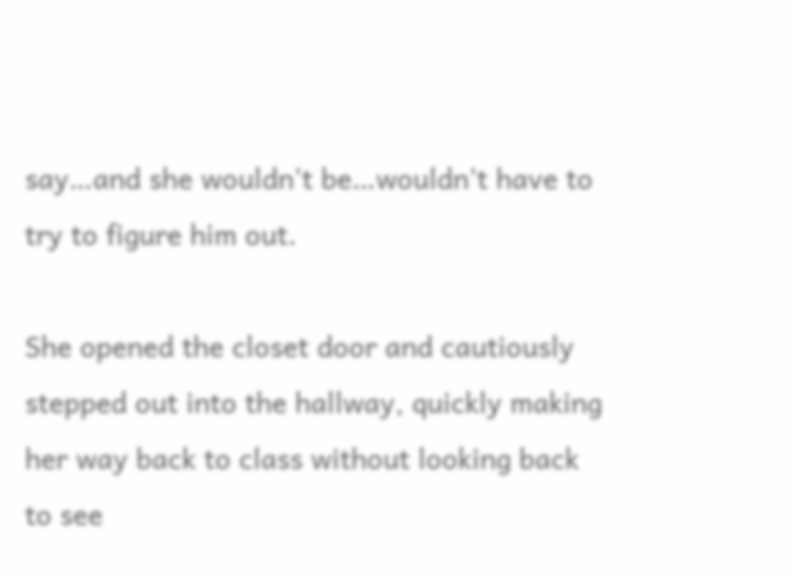say…and she wouldn't be…wouldn't have to try to figure him out.

She opened the closet door and cautiously stepped out into the hallway, quickly making her way back to class without looking back to see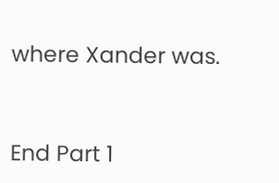where Xander was.


End Part 1